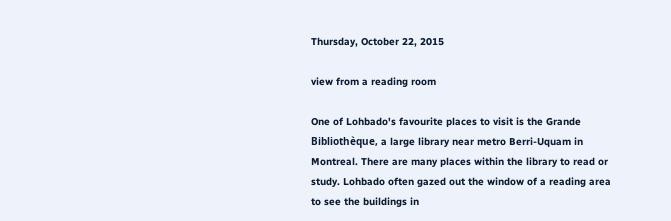Thursday, October 22, 2015

view from a reading room

One of Lohbado's favourite places to visit is the Grande Bibliothèque, a large library near metro Berri-Uquam in Montreal. There are many places within the library to read or study. Lohbado often gazed out the window of a reading area to see the buildings in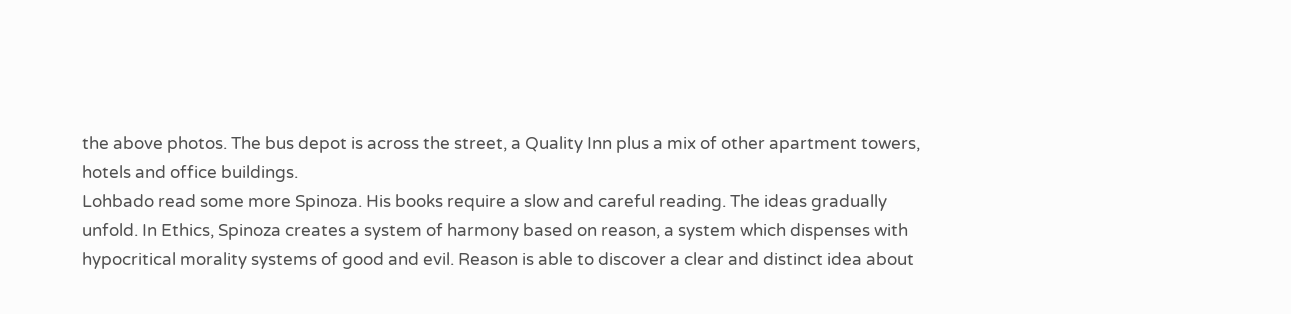the above photos. The bus depot is across the street, a Quality Inn plus a mix of other apartment towers, hotels and office buildings.
Lohbado read some more Spinoza. His books require a slow and careful reading. The ideas gradually unfold. In Ethics, Spinoza creates a system of harmony based on reason, a system which dispenses with hypocritical morality systems of good and evil. Reason is able to discover a clear and distinct idea about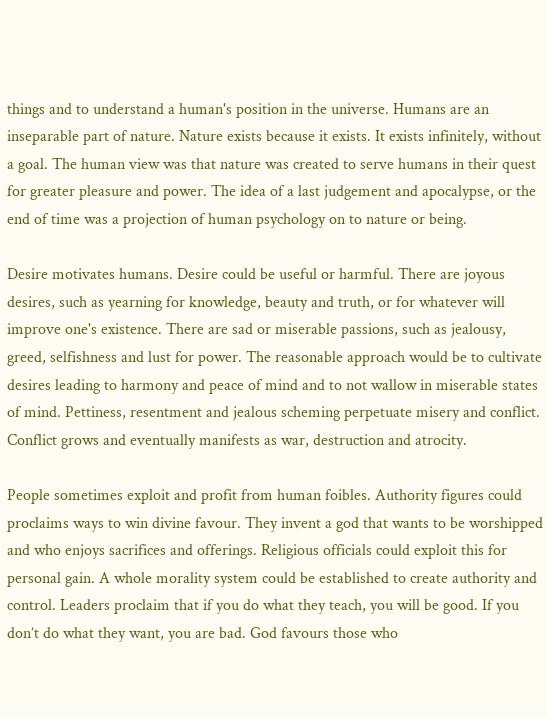things and to understand a human's position in the universe. Humans are an inseparable part of nature. Nature exists because it exists. It exists infinitely, without a goal. The human view was that nature was created to serve humans in their quest for greater pleasure and power. The idea of a last judgement and apocalypse, or the end of time was a projection of human psychology on to nature or being.

Desire motivates humans. Desire could be useful or harmful. There are joyous desires, such as yearning for knowledge, beauty and truth, or for whatever will improve one's existence. There are sad or miserable passions, such as jealousy, greed, selfishness and lust for power. The reasonable approach would be to cultivate desires leading to harmony and peace of mind and to not wallow in miserable states of mind. Pettiness, resentment and jealous scheming perpetuate misery and conflict. Conflict grows and eventually manifests as war, destruction and atrocity.

People sometimes exploit and profit from human foibles. Authority figures could proclaims ways to win divine favour. They invent a god that wants to be worshipped and who enjoys sacrifices and offerings. Religious officials could exploit this for personal gain. A whole morality system could be established to create authority and control. Leaders proclaim that if you do what they teach, you will be good. If you don’t do what they want, you are bad. God favours those who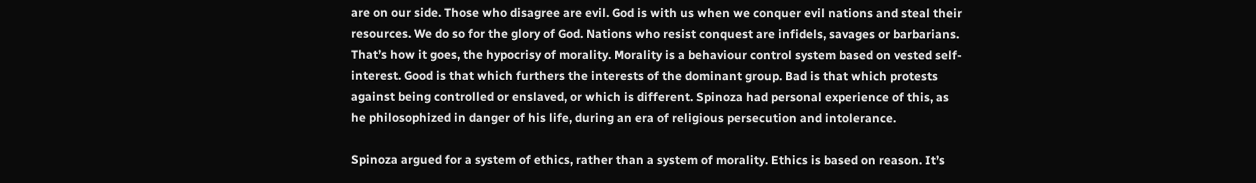are on our side. Those who disagree are evil. God is with us when we conquer evil nations and steal their resources. We do so for the glory of God. Nations who resist conquest are infidels, savages or barbarians. That’s how it goes, the hypocrisy of morality. Morality is a behaviour control system based on vested self-interest. Good is that which furthers the interests of the dominant group. Bad is that which protests against being controlled or enslaved, or which is different. Spinoza had personal experience of this, as he philosophized in danger of his life, during an era of religious persecution and intolerance.

Spinoza argued for a system of ethics, rather than a system of morality. Ethics is based on reason. It’s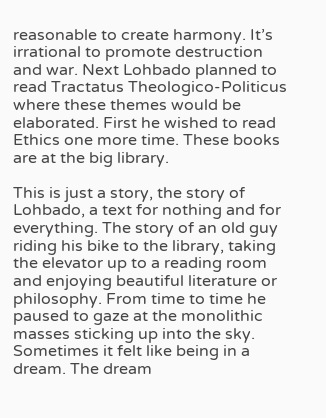reasonable to create harmony. It’s irrational to promote destruction and war. Next Lohbado planned to read Tractatus Theologico-Politicus where these themes would be elaborated. First he wished to read Ethics one more time. These books are at the big library.

This is just a story, the story of Lohbado, a text for nothing and for everything. The story of an old guy riding his bike to the library, taking the elevator up to a reading room and enjoying beautiful literature or philosophy. From time to time he paused to gaze at the monolithic masses sticking up into the sky. Sometimes it felt like being in a dream. The dream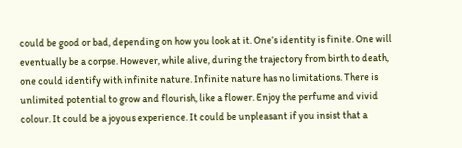could be good or bad, depending on how you look at it. One’s identity is finite. One will eventually be a corpse. However, while alive, during the trajectory from birth to death, one could identify with infinite nature. Infinite nature has no limitations. There is unlimited potential to grow and flourish, like a flower. Enjoy the perfume and vivid colour. It could be a joyous experience. It could be unpleasant if you insist that a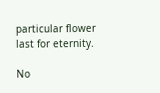particular flower last for eternity.

No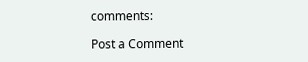comments:

Post a Comment